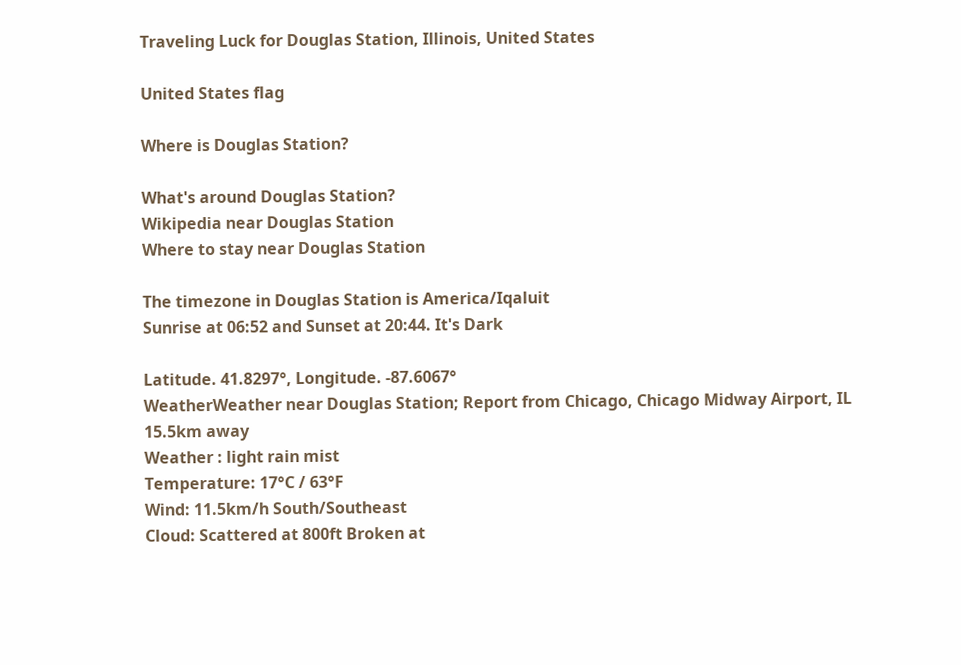Traveling Luck for Douglas Station, Illinois, United States

United States flag

Where is Douglas Station?

What's around Douglas Station?
Wikipedia near Douglas Station
Where to stay near Douglas Station

The timezone in Douglas Station is America/Iqaluit
Sunrise at 06:52 and Sunset at 20:44. It's Dark

Latitude. 41.8297°, Longitude. -87.6067°
WeatherWeather near Douglas Station; Report from Chicago, Chicago Midway Airport, IL 15.5km away
Weather : light rain mist
Temperature: 17°C / 63°F
Wind: 11.5km/h South/Southeast
Cloud: Scattered at 800ft Broken at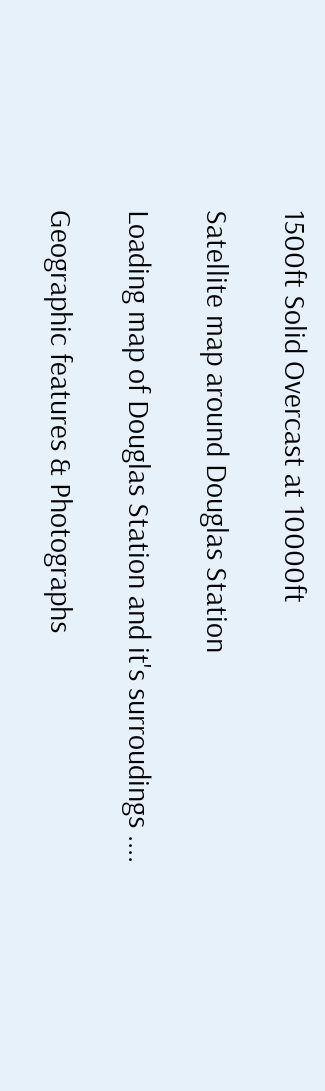1500ft Solid Overcast at 10000ft

Satellite map around Douglas Station

Loading map of Douglas Station and it's surroudings ....

Geographic features & Photographs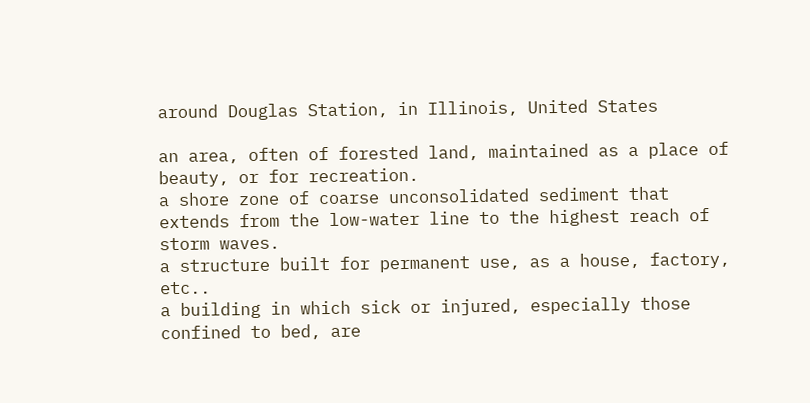around Douglas Station, in Illinois, United States

an area, often of forested land, maintained as a place of beauty, or for recreation.
a shore zone of coarse unconsolidated sediment that extends from the low-water line to the highest reach of storm waves.
a structure built for permanent use, as a house, factory, etc..
a building in which sick or injured, especially those confined to bed, are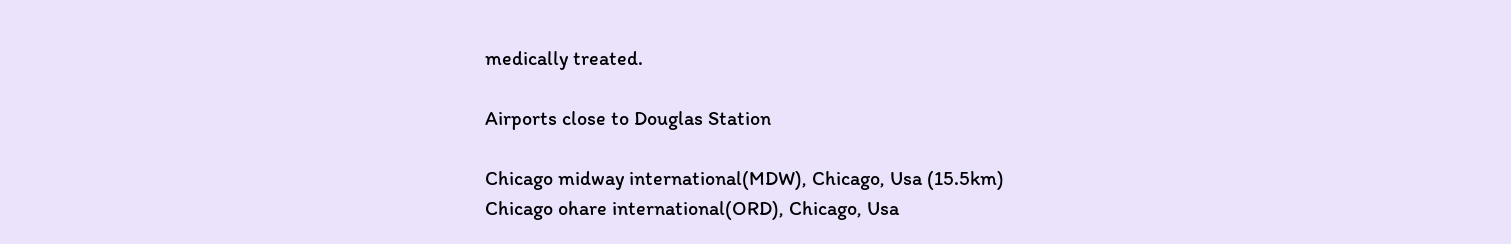medically treated.

Airports close to Douglas Station

Chicago midway international(MDW), Chicago, Usa (15.5km)
Chicago ohare international(ORD), Chicago, Usa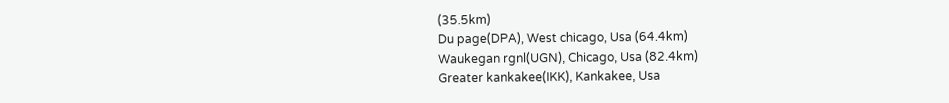(35.5km)
Du page(DPA), West chicago, Usa (64.4km)
Waukegan rgnl(UGN), Chicago, Usa (82.4km)
Greater kankakee(IKK), Kankakee, Usa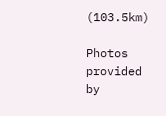(103.5km)

Photos provided by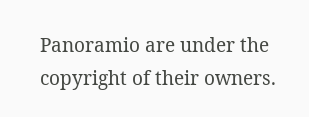Panoramio are under the copyright of their owners.